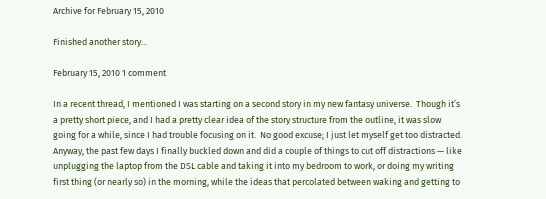Archive for February 15, 2010

Finished another story…

February 15, 2010 1 comment

In a recent thread, I mentioned I was starting on a second story in my new fantasy universe.  Though it’s a pretty short piece, and I had a pretty clear idea of the story structure from the outline, it was slow going for a while, since I had trouble focusing on it.  No good excuse; I just let myself get too distracted.  Anyway, the past few days I finally buckled down and did a couple of things to cut off distractions — like unplugging the laptop from the DSL cable and taking it into my bedroom to work, or doing my writing first thing (or nearly so) in the morning, while the ideas that percolated between waking and getting to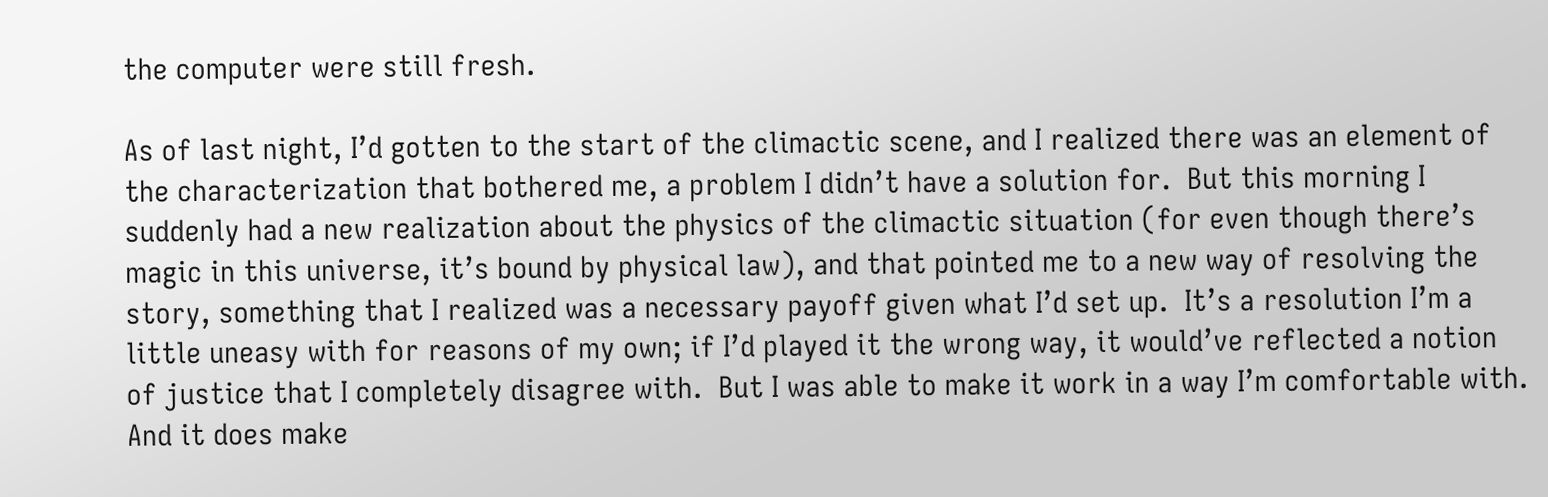the computer were still fresh.

As of last night, I’d gotten to the start of the climactic scene, and I realized there was an element of the characterization that bothered me, a problem I didn’t have a solution for.  But this morning I suddenly had a new realization about the physics of the climactic situation (for even though there’s magic in this universe, it’s bound by physical law), and that pointed me to a new way of resolving the story, something that I realized was a necessary payoff given what I’d set up.  It’s a resolution I’m a little uneasy with for reasons of my own; if I’d played it the wrong way, it would’ve reflected a notion of justice that I completely disagree with.  But I was able to make it work in a way I’m comfortable with.  And it does make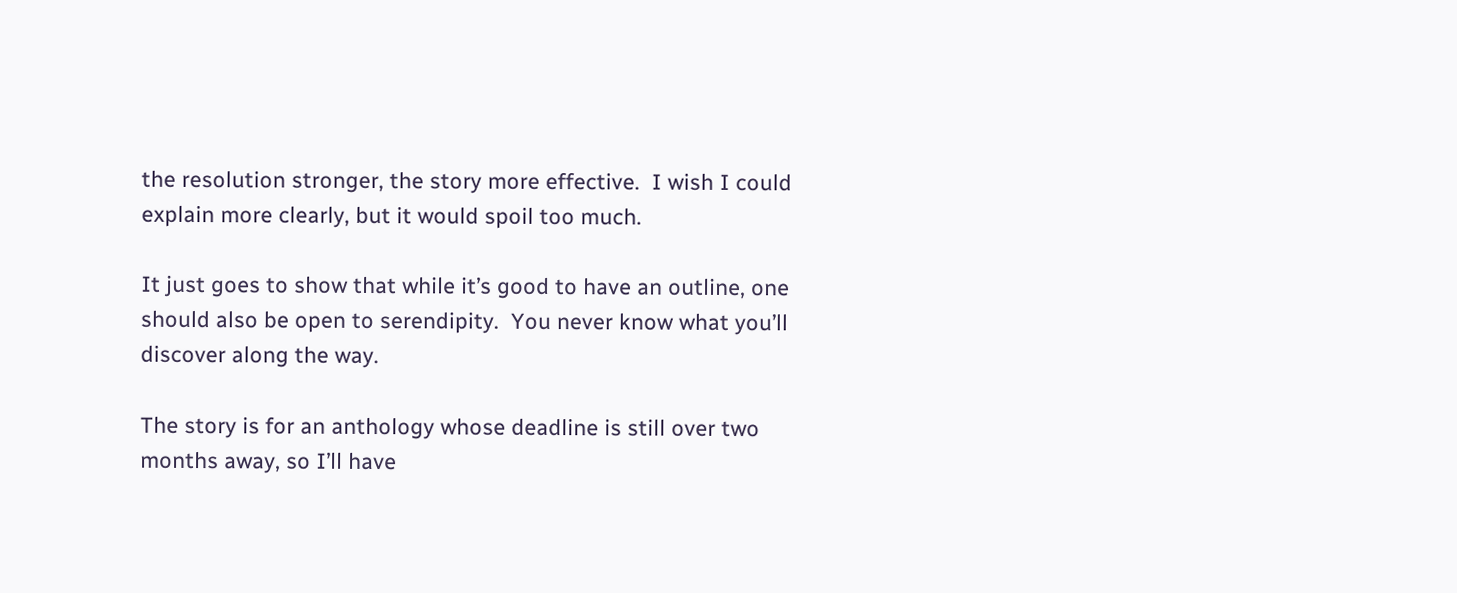the resolution stronger, the story more effective.  I wish I could explain more clearly, but it would spoil too much.

It just goes to show that while it’s good to have an outline, one should also be open to serendipity.  You never know what you’ll discover along the way.

The story is for an anthology whose deadline is still over two months away, so I’ll have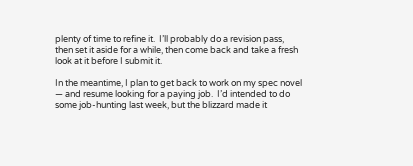plenty of time to refine it.  I’ll probably do a revision pass, then set it aside for a while, then come back and take a fresh look at it before I submit it.

In the meantime, I plan to get back to work on my spec novel — and resume looking for a paying job.  I’d intended to do some job-hunting last week, but the blizzard made it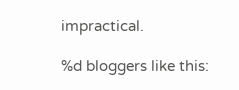impractical.

%d bloggers like this: